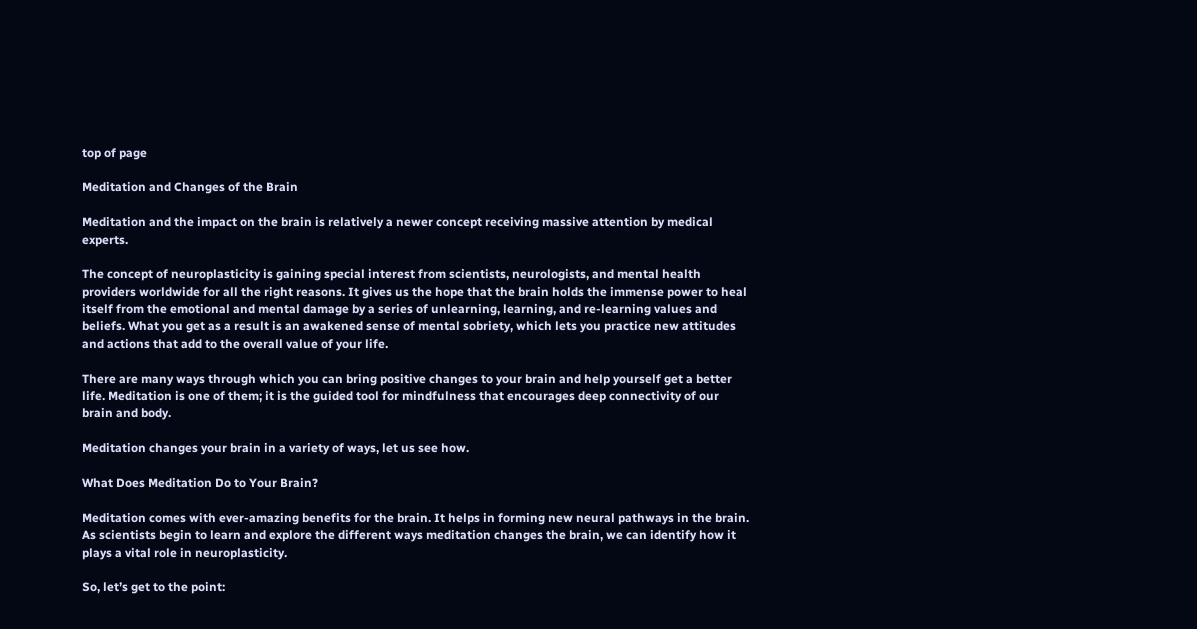top of page

Meditation and Changes of the Brain

Meditation and the impact on the brain is relatively a newer concept receiving massive attention by medical experts.

The concept of neuroplasticity is gaining special interest from scientists, neurologists, and mental health providers worldwide for all the right reasons. It gives us the hope that the brain holds the immense power to heal itself from the emotional and mental damage by a series of unlearning, learning, and re-learning values and beliefs. What you get as a result is an awakened sense of mental sobriety, which lets you practice new attitudes and actions that add to the overall value of your life.

There are many ways through which you can bring positive changes to your brain and help yourself get a better life. Meditation is one of them; it is the guided tool for mindfulness that encourages deep connectivity of our brain and body.

Meditation changes your brain in a variety of ways, let us see how.

What Does Meditation Do to Your Brain?

Meditation comes with ever-amazing benefits for the brain. It helps in forming new neural pathways in the brain. As scientists begin to learn and explore the different ways meditation changes the brain, we can identify how it plays a vital role in neuroplasticity.

So, let’s get to the point: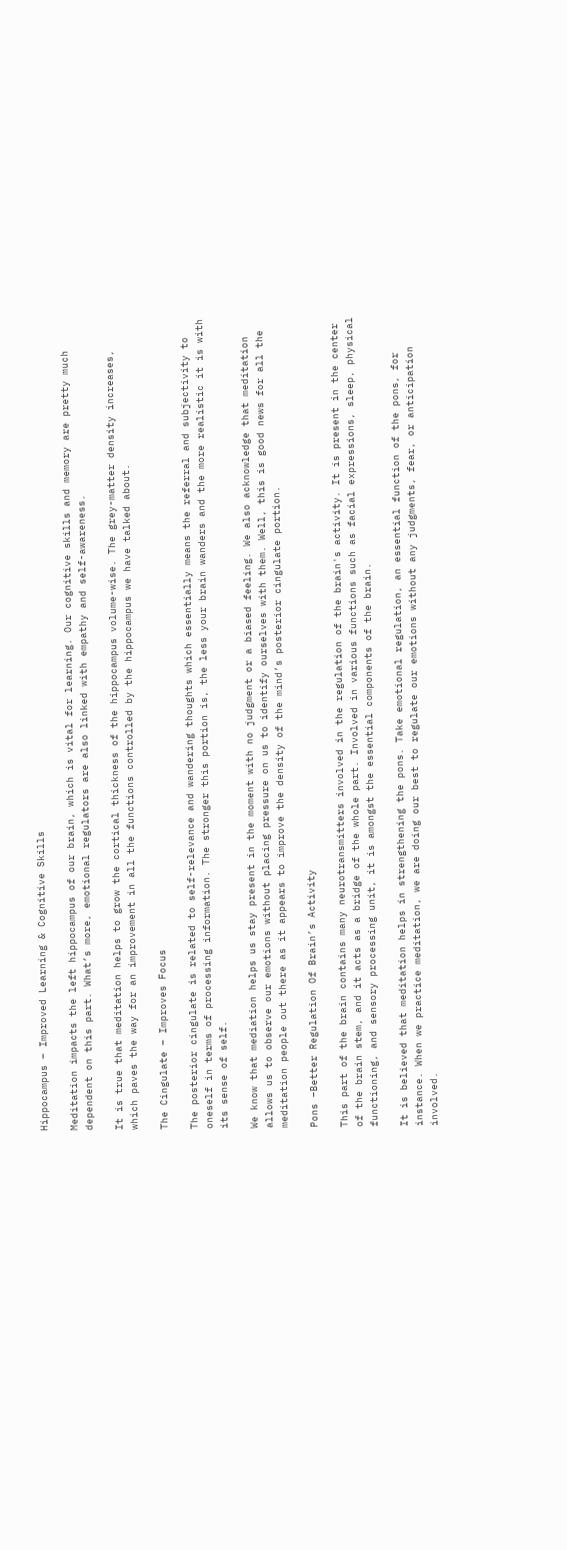Hippocampus – Improved Learning & Cognitive Skills

Meditation impacts the left hippocampus of our brain, which is vital for learning. Our cognitive skills and memory are pretty much dependent on this part. What’s more, emotional regulators are also linked with empathy and self-awareness.

It is true that meditation helps to grow the cortical thickness of the hippocampus volume-wise. The grey-matter density increases, which paves the way for an improvement in all the functions controlled by the hippocampus we have talked about.

The Cingulate – Improves Focus

The posterior cingulate is related to self-relevance and wandering thoughts which essentially means the referral and subjectivity to oneself in terms of processing information. The stronger this portion is, the less your brain wanders and the more realistic it is with its sense of self.

We know that mediation helps us stay present in the moment with no judgment or a biased feeling. We also acknowledge that meditation allows us to observe our emotions without placing pressure on us to identify ourselves with them. Well, this is good news for all the meditation people out there as it appears to improve the density of the mind’s posterior cingulate portion.

Pons –Better Regulation Of Brain’s Activity

This part of the brain contains many neurotransmitters involved in the regulation of the brain's activity. It is present in the center of the brain stem, and it acts as a bridge of the whole part. Involved in various functions such as facial expressions, sleep, physical functioning, and sensory processing unit, it is amongst the essential components of the brain.

It is believed that meditation helps in strengthening the pons. Take emotional regulation, an essential function of the pons, for instance. When we practice meditation, we are doing our best to regulate our emotions without any judgments, fear, or anticipation involved.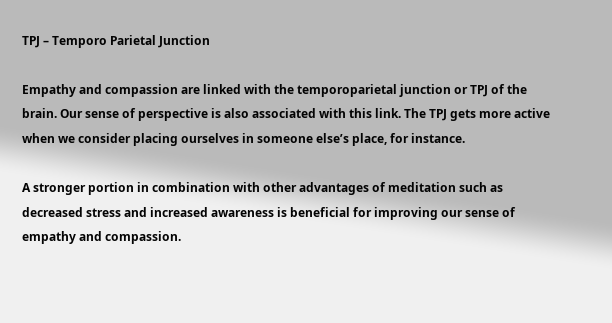TPJ – Temporo Parietal Junction

Empathy and compassion are linked with the temporoparietal junction or TPJ of the brain. Our sense of perspective is also associated with this link. The TPJ gets more active when we consider placing ourselves in someone else’s place, for instance.

A stronger portion in combination with other advantages of meditation such as decreased stress and increased awareness is beneficial for improving our sense of empathy and compassion.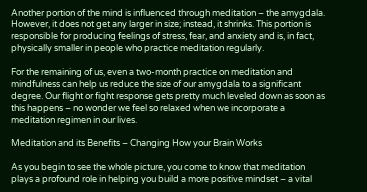Another portion of the mind is influenced through meditation – the amygdala. However, it does not get any larger in size; instead, it shrinks. This portion is responsible for producing feelings of stress, fear, and anxiety and is, in fact, physically smaller in people who practice meditation regularly.

For the remaining of us, even a two-month practice on meditation and mindfulness can help us reduce the size of our amygdala to a significant degree. Our flight or fight response gets pretty much leveled down as soon as this happens – no wonder we feel so relaxed when we incorporate a meditation regimen in our lives.

Meditation and its Benefits – Changing How your Brain Works

As you begin to see the whole picture, you come to know that meditation plays a profound role in helping you build a more positive mindset – a vital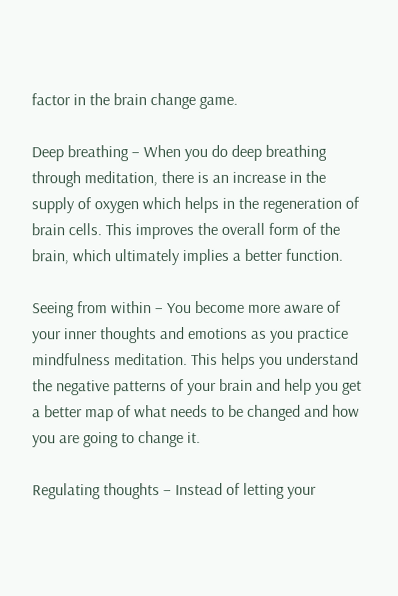factor in the brain change game.

Deep breathing – When you do deep breathing through meditation, there is an increase in the supply of oxygen which helps in the regeneration of brain cells. This improves the overall form of the brain, which ultimately implies a better function.

Seeing from within – You become more aware of your inner thoughts and emotions as you practice mindfulness meditation. This helps you understand the negative patterns of your brain and help you get a better map of what needs to be changed and how you are going to change it.

Regulating thoughts – Instead of letting your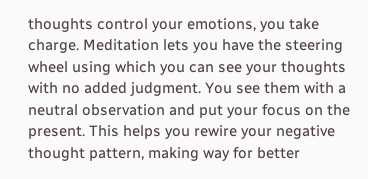thoughts control your emotions, you take charge. Meditation lets you have the steering wheel using which you can see your thoughts with no added judgment. You see them with a neutral observation and put your focus on the present. This helps you rewire your negative thought pattern, making way for better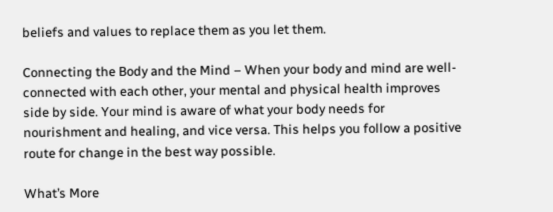beliefs and values to replace them as you let them.

Connecting the Body and the Mind – When your body and mind are well-connected with each other, your mental and physical health improves side by side. Your mind is aware of what your body needs for nourishment and healing, and vice versa. This helps you follow a positive route for change in the best way possible.

What’s More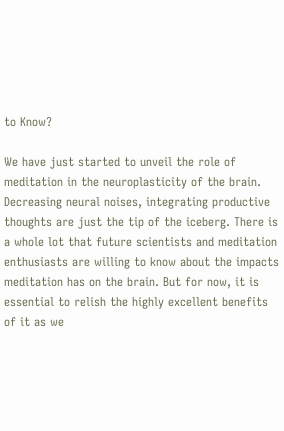to Know?

We have just started to unveil the role of meditation in the neuroplasticity of the brain. Decreasing neural noises, integrating productive thoughts are just the tip of the iceberg. There is a whole lot that future scientists and meditation enthusiasts are willing to know about the impacts meditation has on the brain. But for now, it is essential to relish the highly excellent benefits of it as we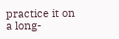practice it on a long-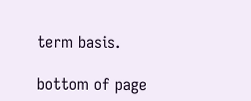term basis.

bottom of page